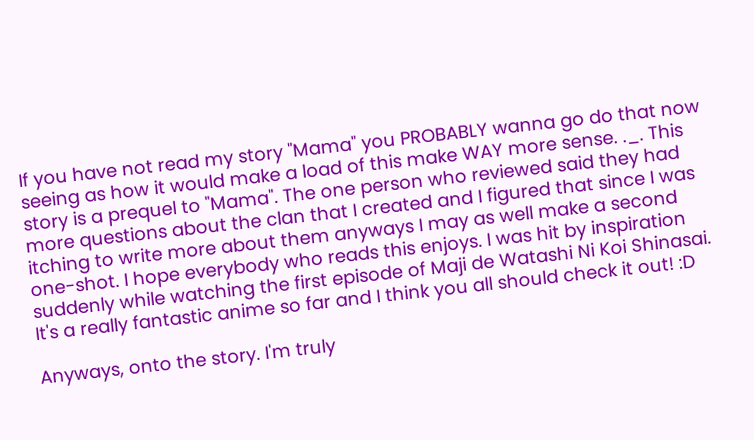If you have not read my story "Mama" you PROBABLY wanna go do that now seeing as how it would make a load of this make WAY more sense. ._. This story is a prequel to "Mama". The one person who reviewed said they had more questions about the clan that I created and I figured that since I was itching to write more about them anyways I may as well make a second one-shot. I hope everybody who reads this enjoys. I was hit by inspiration suddenly while watching the first episode of Maji de Watashi Ni Koi Shinasai. It's a really fantastic anime so far and I think you all should check it out! :D

Anyways, onto the story. I'm truly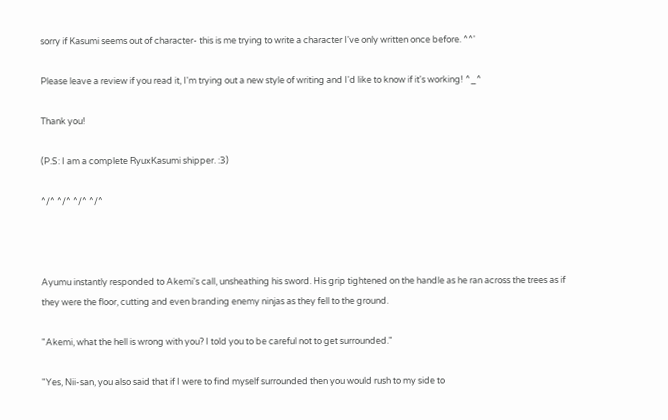sorry if Kasumi seems out of character- this is me trying to write a character I've only written once before. ^^'

Please leave a review if you read it, I'm trying out a new style of writing and I'd like to know if it's working! ^_^

Thank you!

(P.S: I am a complete RyuxKasumi shipper. :3)

^/^ ^/^ ^/^ ^/^



Ayumu instantly responded to Akemi's call, unsheathing his sword. His grip tightened on the handle as he ran across the trees as if they were the floor, cutting and even branding enemy ninjas as they fell to the ground.

"Akemi, what the hell is wrong with you? I told you to be careful not to get surrounded."

"Yes, Nii-san, you also said that if I were to find myself surrounded then you would rush to my side to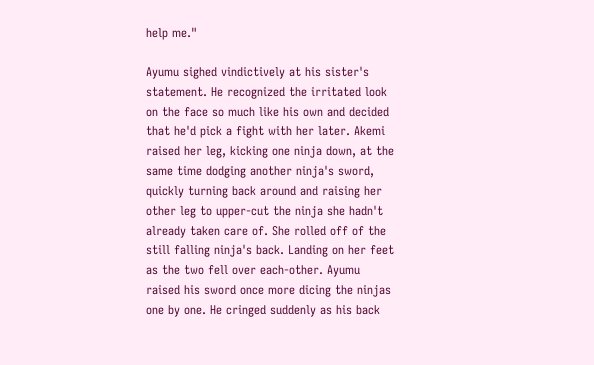help me."

Ayumu sighed vindictively at his sister's statement. He recognized the irritated look on the face so much like his own and decided that he'd pick a fight with her later. Akemi raised her leg, kicking one ninja down, at the same time dodging another ninja's sword, quickly turning back around and raising her other leg to upper-cut the ninja she hadn't already taken care of. She rolled off of the still falling ninja's back. Landing on her feet as the two fell over each-other. Ayumu raised his sword once more dicing the ninjas one by one. He cringed suddenly as his back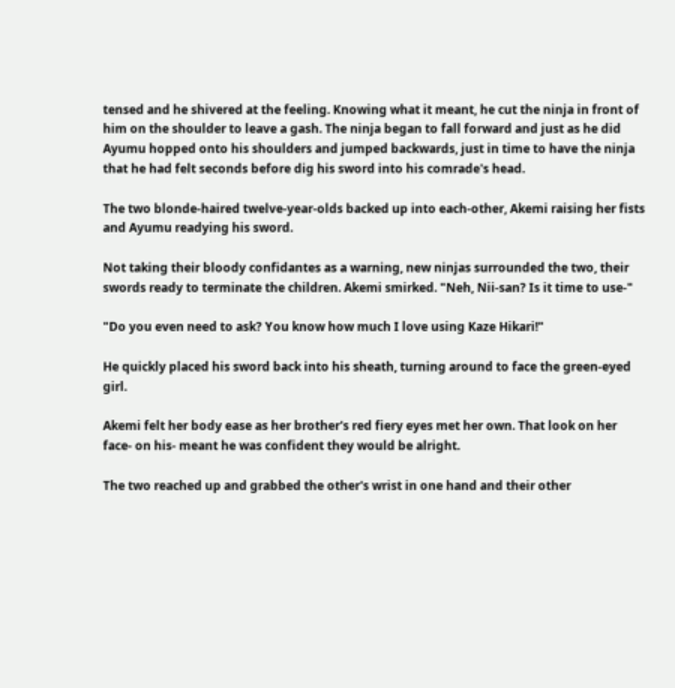tensed and he shivered at the feeling. Knowing what it meant, he cut the ninja in front of him on the shoulder to leave a gash. The ninja began to fall forward and just as he did Ayumu hopped onto his shoulders and jumped backwards, just in time to have the ninja that he had felt seconds before dig his sword into his comrade's head.

The two blonde-haired twelve-year-olds backed up into each-other, Akemi raising her fists and Ayumu readying his sword.

Not taking their bloody confidantes as a warning, new ninjas surrounded the two, their swords ready to terminate the children. Akemi smirked. "Neh, Nii-san? Is it time to use-"

"Do you even need to ask? You know how much I love using Kaze Hikari!"

He quickly placed his sword back into his sheath, turning around to face the green-eyed girl.

Akemi felt her body ease as her brother's red fiery eyes met her own. That look on her face- on his- meant he was confident they would be alright.

The two reached up and grabbed the other's wrist in one hand and their other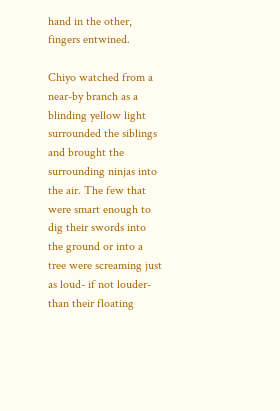hand in the other, fingers entwined.

Chiyo watched from a near-by branch as a blinding yellow light surrounded the siblings and brought the surrounding ninjas into the air. The few that were smart enough to dig their swords into the ground or into a tree were screaming just as loud- if not louder- than their floating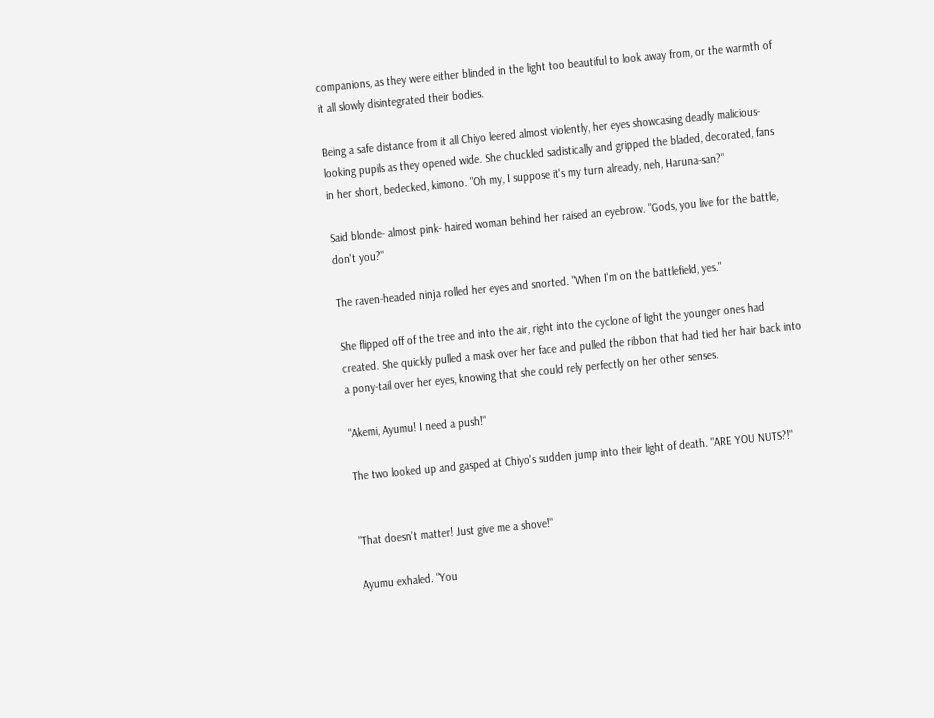companions, as they were either blinded in the light too beautiful to look away from, or the warmth of it all slowly disintegrated their bodies.

Being a safe distance from it all Chiyo leered almost violently, her eyes showcasing deadly malicious-looking pupils as they opened wide. She chuckled sadistically and gripped the bladed, decorated, fans in her short, bedecked, kimono. "Oh my, I suppose it's my turn already, neh, Haruna-san?"

Said blonde- almost pink- haired woman behind her raised an eyebrow. "Gods, you live for the battle, don't you?"

The raven-headed ninja rolled her eyes and snorted. "When I'm on the battlefield, yes."

She flipped off of the tree and into the air, right into the cyclone of light the younger ones had created. She quickly pulled a mask over her face and pulled the ribbon that had tied her hair back into a pony-tail over her eyes, knowing that she could rely perfectly on her other senses.

"Akemi, Ayumu! I need a push!"

The two looked up and gasped at Chiyo's sudden jump into their light of death. "ARE YOU NUTS?!"


"That doesn't matter! Just give me a shove!"

Ayumu exhaled. "You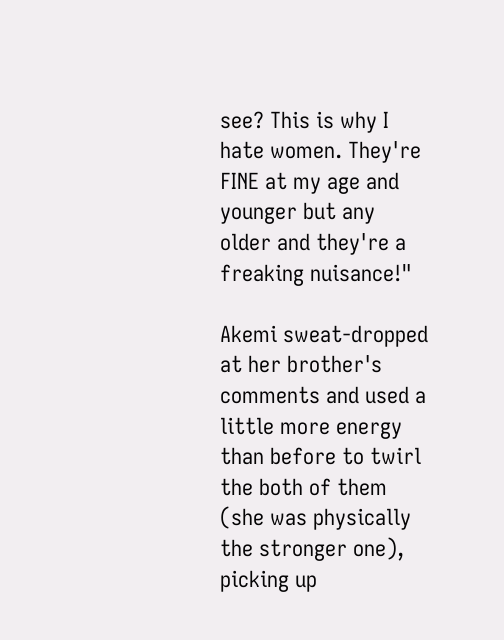see? This is why I hate women. They're FINE at my age and younger but any older and they're a freaking nuisance!"

Akemi sweat-dropped at her brother's comments and used a little more energy than before to twirl the both of them (she was physically the stronger one), picking up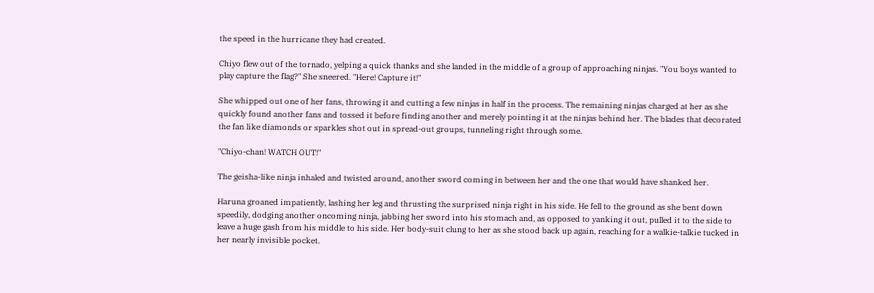the speed in the hurricane they had created.

Chiyo flew out of the tornado, yelping a quick thanks and she landed in the middle of a group of approaching ninjas. "You boys wanted to play capture the flag?" She sneered. "Here! Capture it!"

She whipped out one of her fans, throwing it and cutting a few ninjas in half in the process. The remaining ninjas charged at her as she quickly found another fans and tossed it before finding another and merely pointing it at the ninjas behind her. The blades that decorated the fan like diamonds or sparkles shot out in spread-out groups, tunneling right through some.

"Chiyo-chan! WATCH OUT!"

The geisha-like ninja inhaled and twisted around, another sword coming in between her and the one that would have shanked her.

Haruna groaned impatiently, lashing her leg and thrusting the surprised ninja right in his side. He fell to the ground as she bent down speedily, dodging another oncoming ninja, jabbing her sword into his stomach and, as opposed to yanking it out, pulled it to the side to leave a huge gash from his middle to his side. Her body-suit clung to her as she stood back up again, reaching for a walkie-talkie tucked in her nearly invisible pocket.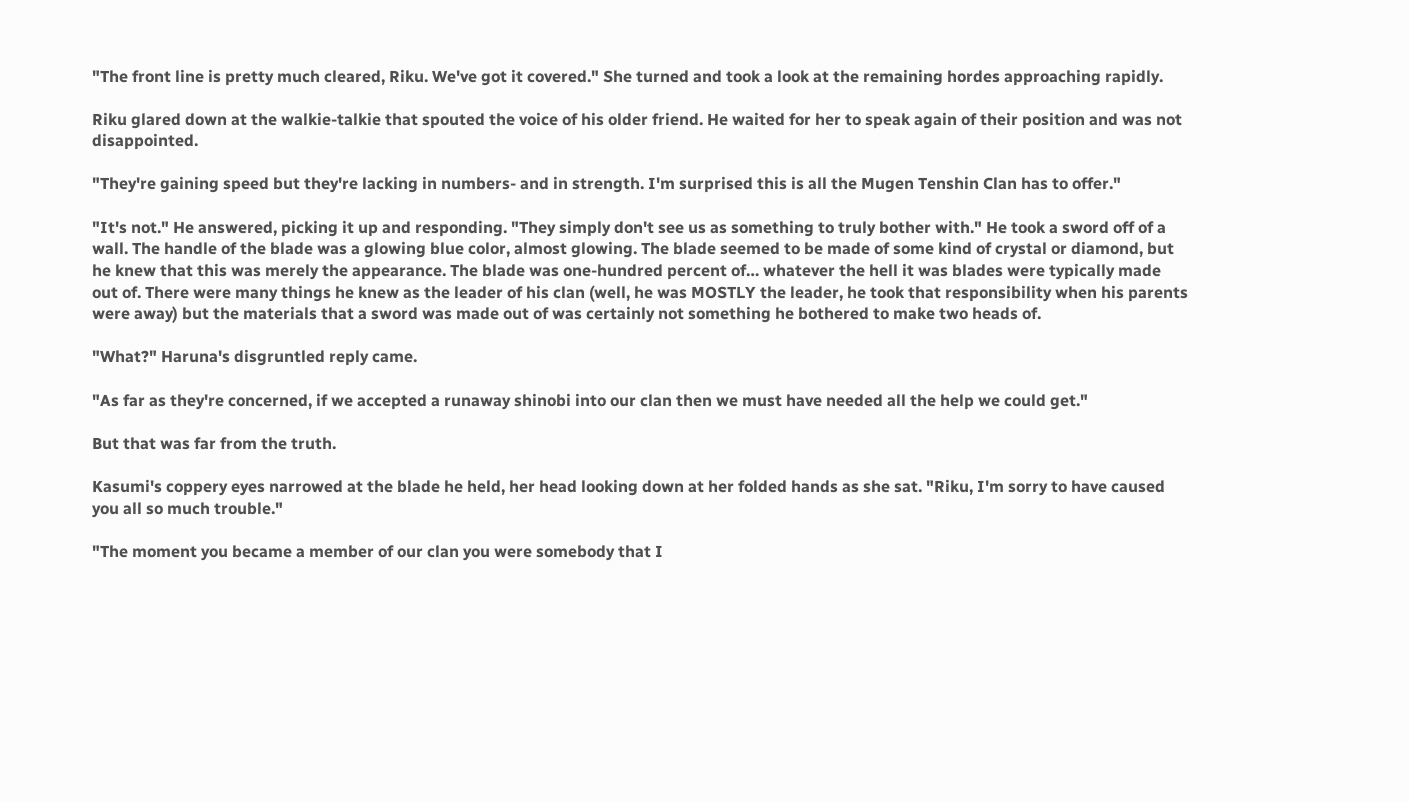"The front line is pretty much cleared, Riku. We've got it covered." She turned and took a look at the remaining hordes approaching rapidly.

Riku glared down at the walkie-talkie that spouted the voice of his older friend. He waited for her to speak again of their position and was not disappointed.

"They're gaining speed but they're lacking in numbers- and in strength. I'm surprised this is all the Mugen Tenshin Clan has to offer."

"It's not." He answered, picking it up and responding. "They simply don't see us as something to truly bother with." He took a sword off of a wall. The handle of the blade was a glowing blue color, almost glowing. The blade seemed to be made of some kind of crystal or diamond, but he knew that this was merely the appearance. The blade was one-hundred percent of… whatever the hell it was blades were typically made out of. There were many things he knew as the leader of his clan (well, he was MOSTLY the leader, he took that responsibility when his parents were away) but the materials that a sword was made out of was certainly not something he bothered to make two heads of.

"What?" Haruna's disgruntled reply came.

"As far as they're concerned, if we accepted a runaway shinobi into our clan then we must have needed all the help we could get."

But that was far from the truth.

Kasumi's coppery eyes narrowed at the blade he held, her head looking down at her folded hands as she sat. "Riku, I'm sorry to have caused you all so much trouble."

"The moment you became a member of our clan you were somebody that I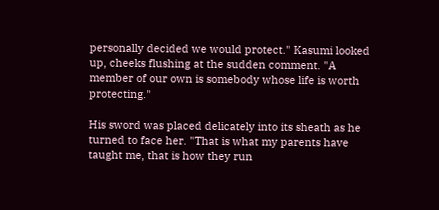personally decided we would protect." Kasumi looked up, cheeks flushing at the sudden comment. "A member of our own is somebody whose life is worth protecting."

His sword was placed delicately into its sheath as he turned to face her. "That is what my parents have taught me, that is how they run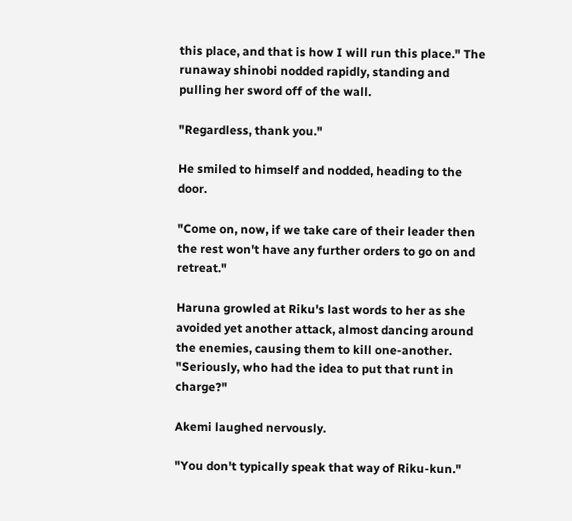this place, and that is how I will run this place." The runaway shinobi nodded rapidly, standing and pulling her sword off of the wall.

"Regardless, thank you."

He smiled to himself and nodded, heading to the door.

"Come on, now, if we take care of their leader then the rest won't have any further orders to go on and retreat."

Haruna growled at Riku's last words to her as she avoided yet another attack, almost dancing around the enemies, causing them to kill one-another. "Seriously, who had the idea to put that runt in charge?"

Akemi laughed nervously.

"You don't typically speak that way of Riku-kun."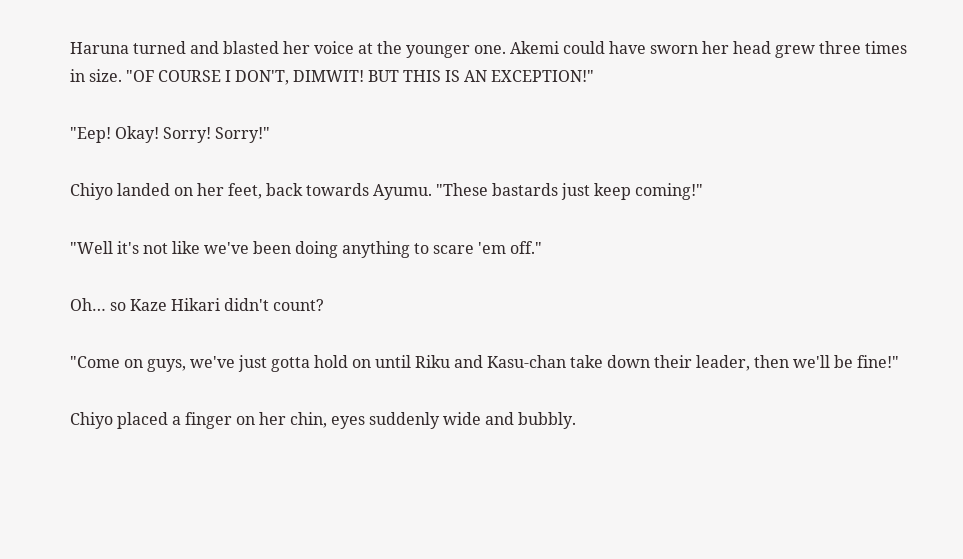Haruna turned and blasted her voice at the younger one. Akemi could have sworn her head grew three times in size. "OF COURSE I DON'T, DIMWIT! BUT THIS IS AN EXCEPTION!"

"Eep! Okay! Sorry! Sorry!"

Chiyo landed on her feet, back towards Ayumu. "These bastards just keep coming!"

"Well it's not like we've been doing anything to scare 'em off."

Oh… so Kaze Hikari didn't count?

"Come on guys, we've just gotta hold on until Riku and Kasu-chan take down their leader, then we'll be fine!"

Chiyo placed a finger on her chin, eyes suddenly wide and bubbly.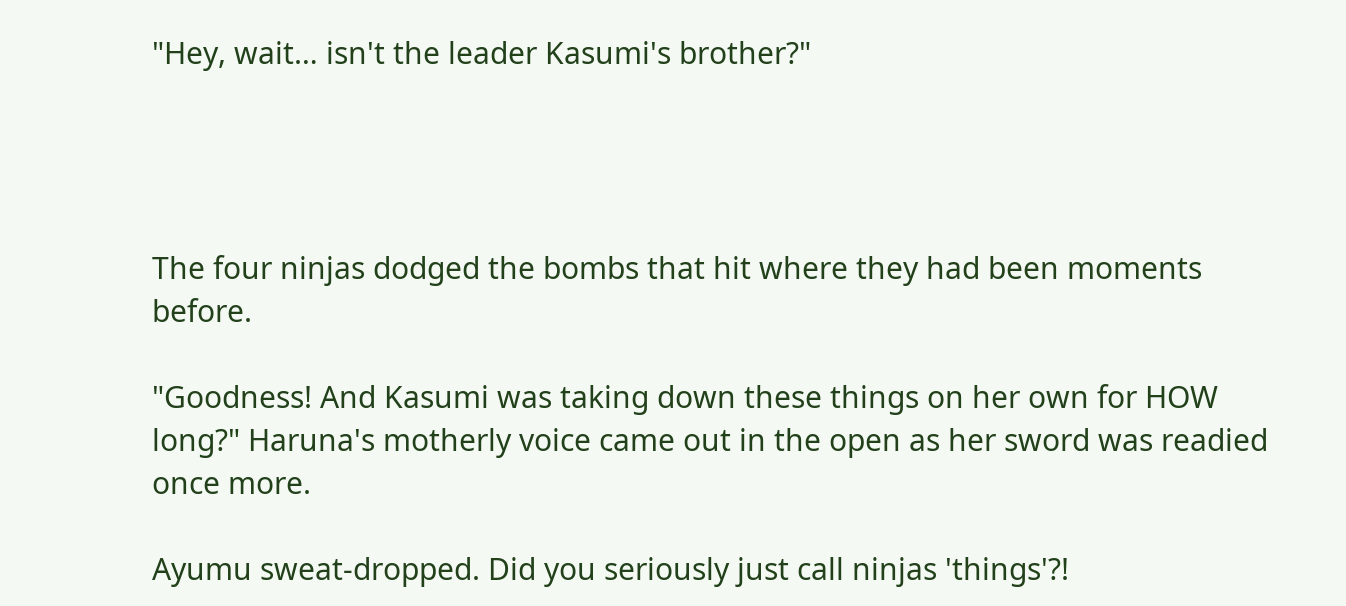"Hey, wait… isn't the leader Kasumi's brother?"




The four ninjas dodged the bombs that hit where they had been moments before.

"Goodness! And Kasumi was taking down these things on her own for HOW long?" Haruna's motherly voice came out in the open as her sword was readied once more.

Ayumu sweat-dropped. Did you seriously just call ninjas 'things'?!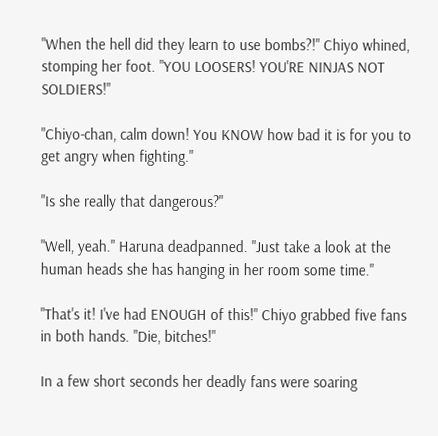"When the hell did they learn to use bombs?!" Chiyo whined, stomping her foot. "YOU LOOSERS! YOU'RE NINJAS NOT SOLDIERS!"

"Chiyo-chan, calm down! You KNOW how bad it is for you to get angry when fighting."

"Is she really that dangerous?"

"Well, yeah." Haruna deadpanned. "Just take a look at the human heads she has hanging in her room some time."

"That's it! I've had ENOUGH of this!" Chiyo grabbed five fans in both hands. "Die, bitches!"

In a few short seconds her deadly fans were soaring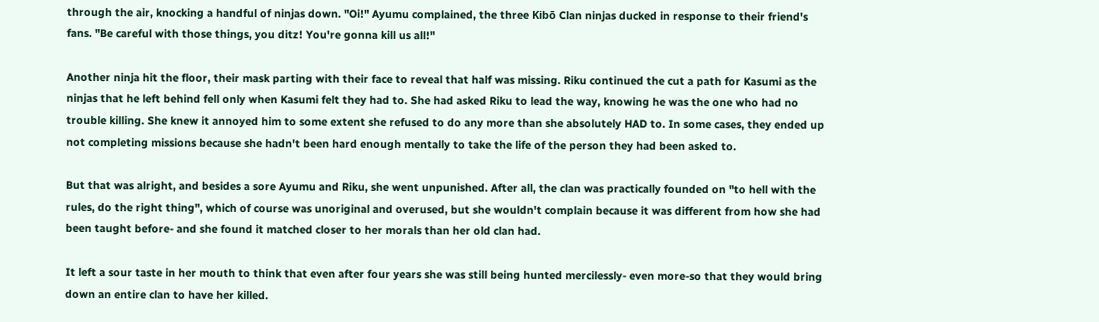through the air, knocking a handful of ninjas down. "Oi!" Ayumu complained, the three Kibō Clan ninjas ducked in response to their friend's fans. "Be careful with those things, you ditz! You're gonna kill us all!"

Another ninja hit the floor, their mask parting with their face to reveal that half was missing. Riku continued the cut a path for Kasumi as the ninjas that he left behind fell only when Kasumi felt they had to. She had asked Riku to lead the way, knowing he was the one who had no trouble killing. She knew it annoyed him to some extent she refused to do any more than she absolutely HAD to. In some cases, they ended up not completing missions because she hadn't been hard enough mentally to take the life of the person they had been asked to.

But that was alright, and besides a sore Ayumu and Riku, she went unpunished. After all, the clan was practically founded on "to hell with the rules, do the right thing", which of course was unoriginal and overused, but she wouldn't complain because it was different from how she had been taught before- and she found it matched closer to her morals than her old clan had.

It left a sour taste in her mouth to think that even after four years she was still being hunted mercilessly- even more-so that they would bring down an entire clan to have her killed.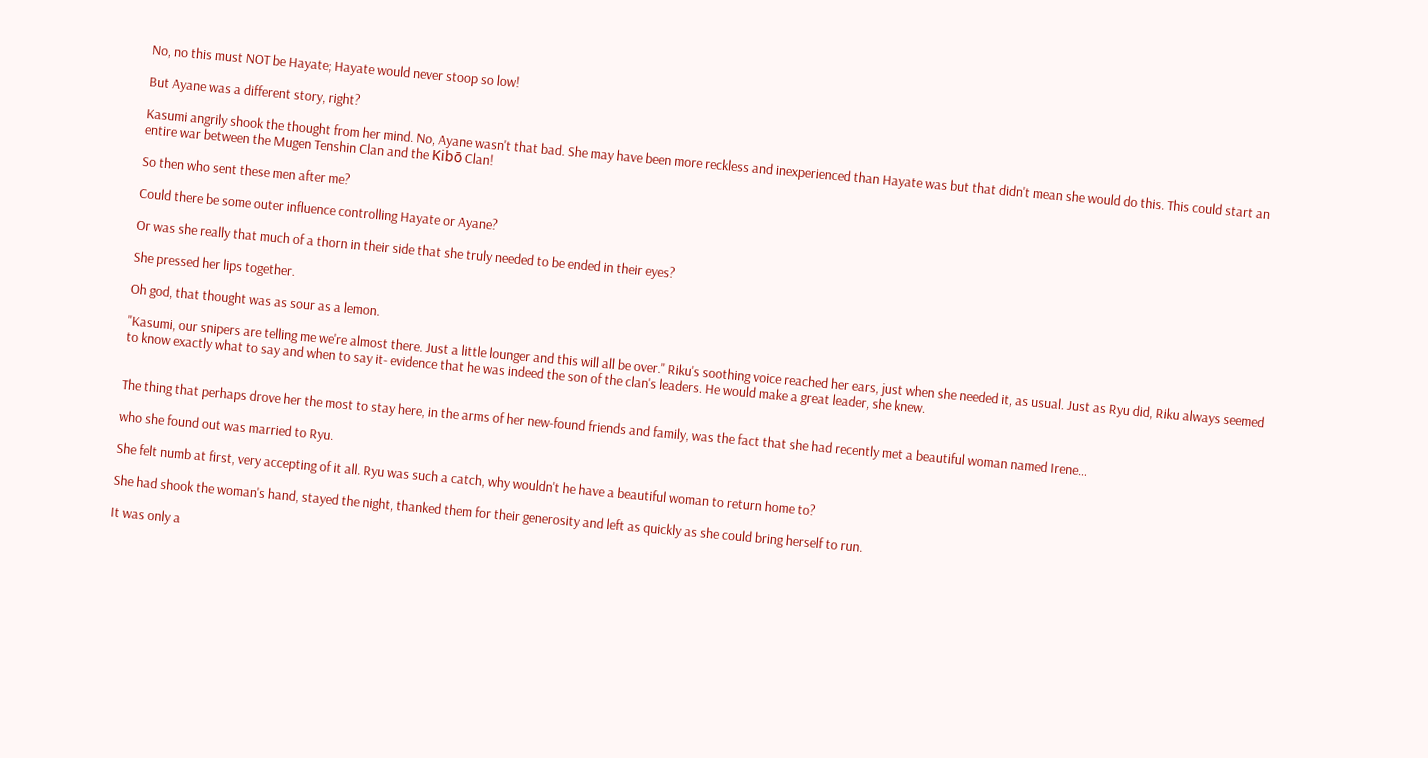No, no this must NOT be Hayate; Hayate would never stoop so low!

But Ayane was a different story, right?

Kasumi angrily shook the thought from her mind. No, Ayane wasn't that bad. She may have been more reckless and inexperienced than Hayate was but that didn't mean she would do this. This could start an entire war between the Mugen Tenshin Clan and the Kibō Clan!

So then who sent these men after me?

Could there be some outer influence controlling Hayate or Ayane?

Or was she really that much of a thorn in their side that she truly needed to be ended in their eyes?

She pressed her lips together.

Oh god, that thought was as sour as a lemon.

"Kasumi, our snipers are telling me we're almost there. Just a little lounger and this will all be over." Riku's soothing voice reached her ears, just when she needed it, as usual. Just as Ryu did, Riku always seemed to know exactly what to say and when to say it- evidence that he was indeed the son of the clan's leaders. He would make a great leader, she knew.


The thing that perhaps drove her the most to stay here, in the arms of her new-found friends and family, was the fact that she had recently met a beautiful woman named Irene…

who she found out was married to Ryu.

She felt numb at first, very accepting of it all. Ryu was such a catch, why wouldn't he have a beautiful woman to return home to?

She had shook the woman's hand, stayed the night, thanked them for their generosity and left as quickly as she could bring herself to run.

It was only a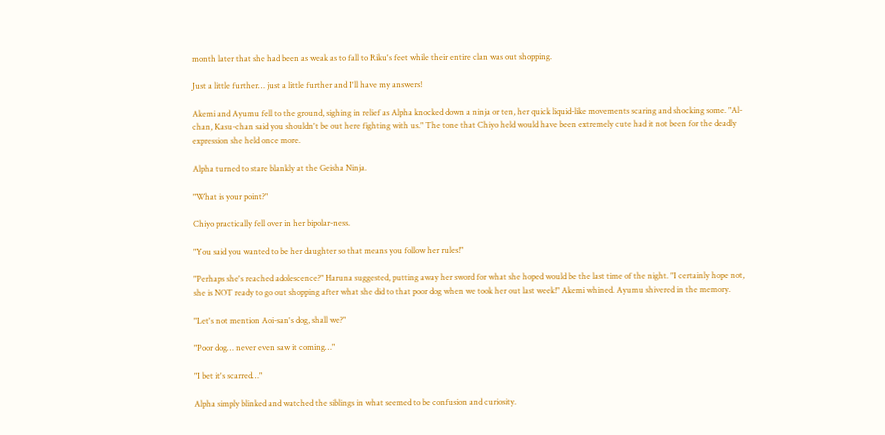month later that she had been as weak as to fall to Riku's feet while their entire clan was out shopping.

Just a little further… just a little further and I'll have my answers!

Akemi and Ayumu fell to the ground, sighing in relief as Alpha knocked down a ninja or ten, her quick liquid-like movements scaring and shocking some. "Al-chan, Kasu-chan said you shouldn't be out here fighting with us." The tone that Chiyo held would have been extremely cute had it not been for the deadly expression she held once more.

Alpha turned to stare blankly at the Geisha Ninja.

"What is your point?"

Chiyo practically fell over in her bipolar-ness.

"You said you wanted to be her daughter so that means you follow her rules!"

"Perhaps she's reached adolescence?" Haruna suggested, putting away her sword for what she hoped would be the last time of the night. "I certainly hope not, she is NOT ready to go out shopping after what she did to that poor dog when we took her out last week!" Akemi whined. Ayumu shivered in the memory.

"Let's not mention Aoi-san's dog, shall we?"

"Poor dog… never even saw it coming…"

"I bet it's scarred…"

Alpha simply blinked and watched the siblings in what seemed to be confusion and curiosity.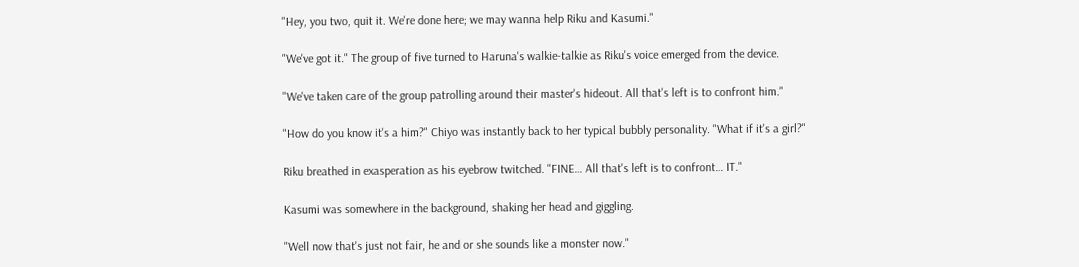"Hey, you two, quit it. We're done here; we may wanna help Riku and Kasumi."

"We've got it." The group of five turned to Haruna's walkie-talkie as Riku's voice emerged from the device.

"We've taken care of the group patrolling around their master's hideout. All that's left is to confront him."

"How do you know it's a him?" Chiyo was instantly back to her typical bubbly personality. "What if it's a girl?"

Riku breathed in exasperation as his eyebrow twitched. "FINE… All that's left is to confront… IT."

Kasumi was somewhere in the background, shaking her head and giggling.

"Well now that's just not fair, he and or she sounds like a monster now."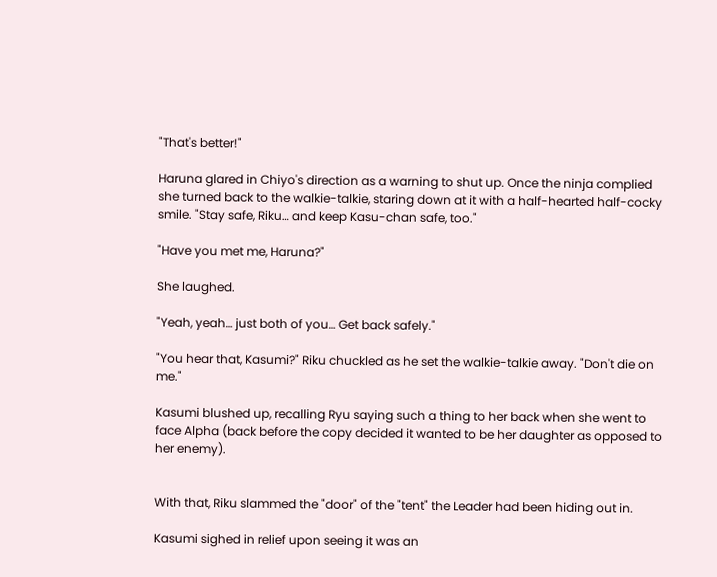"That's better!"

Haruna glared in Chiyo's direction as a warning to shut up. Once the ninja complied she turned back to the walkie-talkie, staring down at it with a half-hearted half-cocky smile. "Stay safe, Riku… and keep Kasu-chan safe, too."

"Have you met me, Haruna?"

She laughed.

"Yeah, yeah… just both of you… Get back safely."

"You hear that, Kasumi?" Riku chuckled as he set the walkie-talkie away. "Don't die on me."

Kasumi blushed up, recalling Ryu saying such a thing to her back when she went to face Alpha (back before the copy decided it wanted to be her daughter as opposed to her enemy).


With that, Riku slammed the "door" of the "tent" the Leader had been hiding out in.

Kasumi sighed in relief upon seeing it was an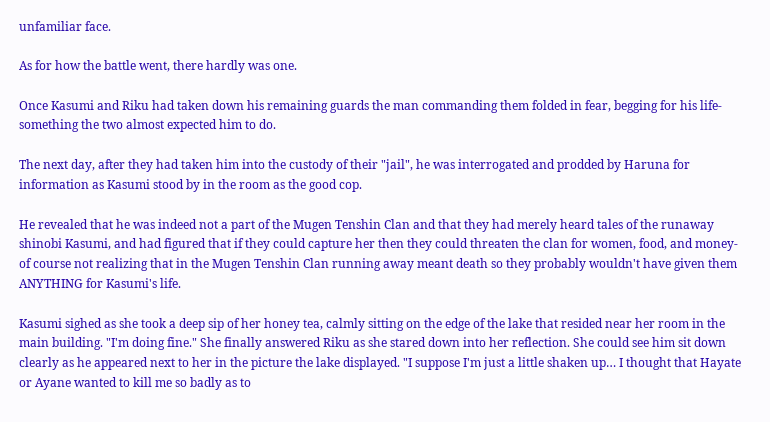unfamiliar face.

As for how the battle went, there hardly was one.

Once Kasumi and Riku had taken down his remaining guards the man commanding them folded in fear, begging for his life- something the two almost expected him to do.

The next day, after they had taken him into the custody of their "jail", he was interrogated and prodded by Haruna for information as Kasumi stood by in the room as the good cop.

He revealed that he was indeed not a part of the Mugen Tenshin Clan and that they had merely heard tales of the runaway shinobi Kasumi, and had figured that if they could capture her then they could threaten the clan for women, food, and money- of course not realizing that in the Mugen Tenshin Clan running away meant death so they probably wouldn't have given them ANYTHING for Kasumi's life.

Kasumi sighed as she took a deep sip of her honey tea, calmly sitting on the edge of the lake that resided near her room in the main building. "I'm doing fine." She finally answered Riku as she stared down into her reflection. She could see him sit down clearly as he appeared next to her in the picture the lake displayed. "I suppose I'm just a little shaken up… I thought that Hayate or Ayane wanted to kill me so badly as to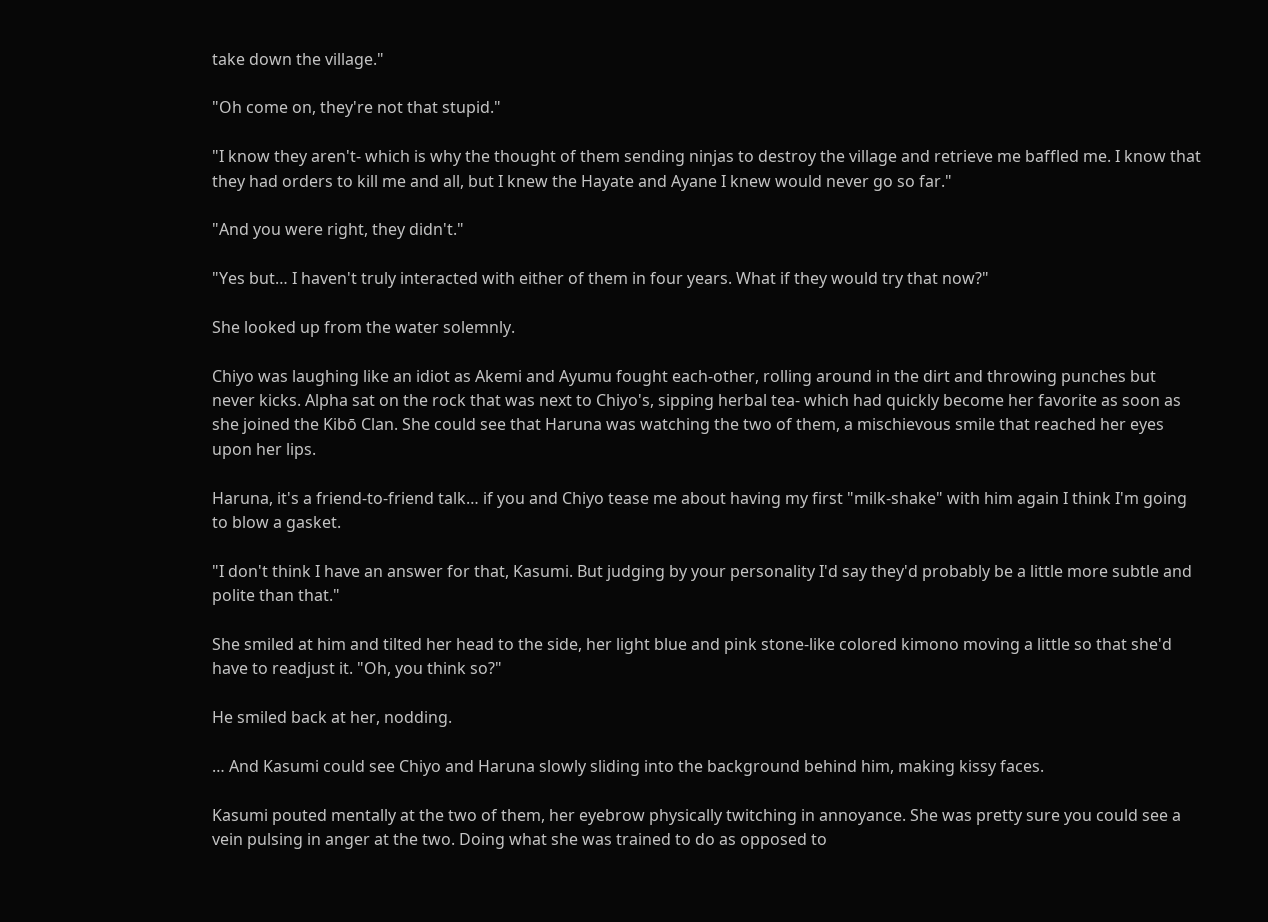take down the village."

"Oh come on, they're not that stupid."

"I know they aren't- which is why the thought of them sending ninjas to destroy the village and retrieve me baffled me. I know that they had orders to kill me and all, but I knew the Hayate and Ayane I knew would never go so far."

"And you were right, they didn't."

"Yes but… I haven't truly interacted with either of them in four years. What if they would try that now?"

She looked up from the water solemnly.

Chiyo was laughing like an idiot as Akemi and Ayumu fought each-other, rolling around in the dirt and throwing punches but never kicks. Alpha sat on the rock that was next to Chiyo's, sipping herbal tea- which had quickly become her favorite as soon as she joined the Kibō Clan. She could see that Haruna was watching the two of them, a mischievous smile that reached her eyes upon her lips.

Haruna, it's a friend-to-friend talk… if you and Chiyo tease me about having my first "milk-shake" with him again I think I'm going to blow a gasket.

"I don't think I have an answer for that, Kasumi. But judging by your personality I'd say they'd probably be a little more subtle and polite than that."

She smiled at him and tilted her head to the side, her light blue and pink stone-like colored kimono moving a little so that she'd have to readjust it. "Oh, you think so?"

He smiled back at her, nodding.

… And Kasumi could see Chiyo and Haruna slowly sliding into the background behind him, making kissy faces.

Kasumi pouted mentally at the two of them, her eyebrow physically twitching in annoyance. She was pretty sure you could see a vein pulsing in anger at the two. Doing what she was trained to do as opposed to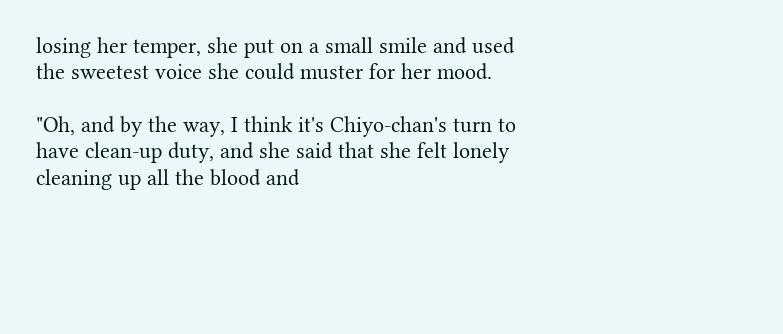losing her temper, she put on a small smile and used the sweetest voice she could muster for her mood.

"Oh, and by the way, I think it's Chiyo-chan's turn to have clean-up duty, and she said that she felt lonely cleaning up all the blood and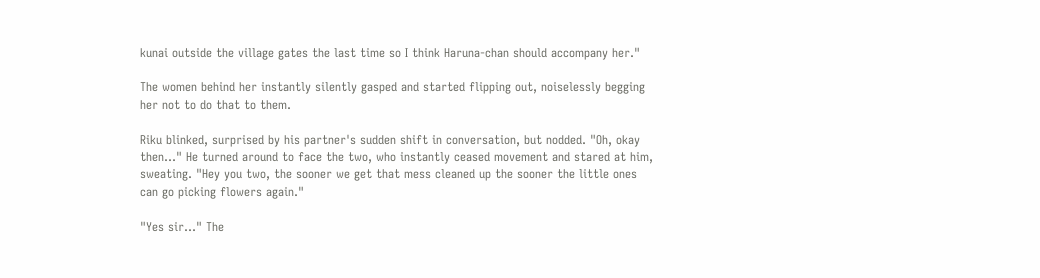kunai outside the village gates the last time so I think Haruna-chan should accompany her."

The women behind her instantly silently gasped and started flipping out, noiselessly begging her not to do that to them.

Riku blinked, surprised by his partner's sudden shift in conversation, but nodded. "Oh, okay then…" He turned around to face the two, who instantly ceased movement and stared at him, sweating. "Hey you two, the sooner we get that mess cleaned up the sooner the little ones can go picking flowers again."

"Yes sir…" The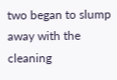two began to slump away with the cleaning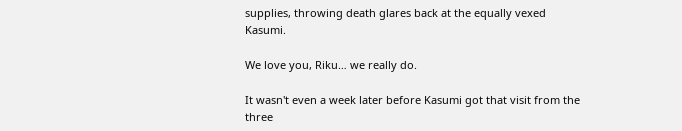supplies, throwing death glares back at the equally vexed Kasumi.

We love you, Riku… we really do.

It wasn't even a week later before Kasumi got that visit from the three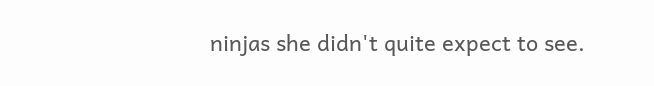ninjas she didn't quite expect to see.